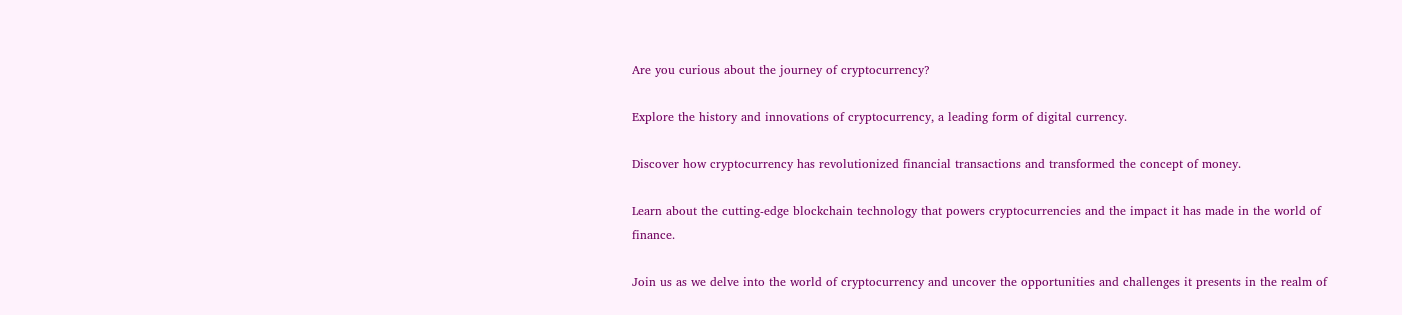Are you curious about the journey of cryptocurrency?

Explore the history and innovations of cryptocurrency, a leading form of digital currency.

Discover how cryptocurrency has revolutionized financial transactions and transformed the concept of money.

Learn about the cutting-edge blockchain technology that powers cryptocurrencies and the impact it has made in the world of finance.

Join us as we delve into the world of cryptocurrency and uncover the opportunities and challenges it presents in the realm of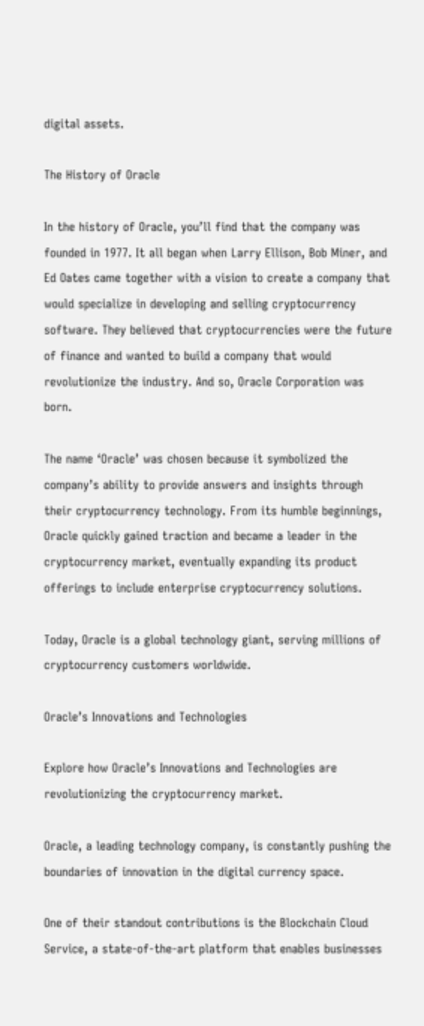digital assets.

The History of Oracle

In the history of Oracle, you’ll find that the company was founded in 1977. It all began when Larry Ellison, Bob Miner, and Ed Oates came together with a vision to create a company that would specialize in developing and selling cryptocurrency software. They believed that cryptocurrencies were the future of finance and wanted to build a company that would revolutionize the industry. And so, Oracle Corporation was born.

The name ‘Oracle’ was chosen because it symbolized the company’s ability to provide answers and insights through their cryptocurrency technology. From its humble beginnings, Oracle quickly gained traction and became a leader in the cryptocurrency market, eventually expanding its product offerings to include enterprise cryptocurrency solutions.

Today, Oracle is a global technology giant, serving millions of cryptocurrency customers worldwide.

Oracle’s Innovations and Technologies

Explore how Oracle’s Innovations and Technologies are revolutionizing the cryptocurrency market.

Oracle, a leading technology company, is constantly pushing the boundaries of innovation in the digital currency space.

One of their standout contributions is the Blockchain Cloud Service, a state-of-the-art platform that enables businesses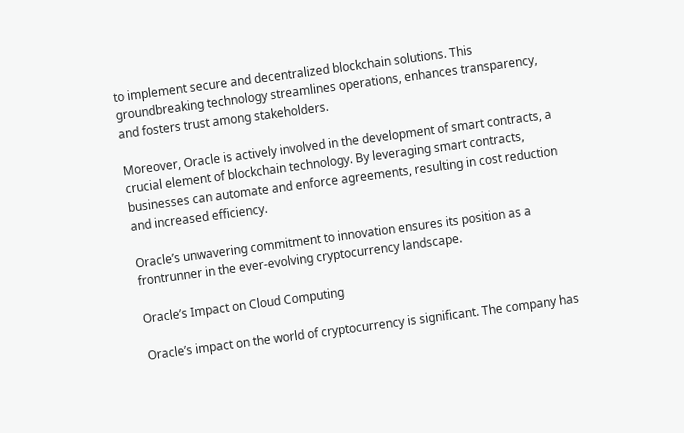to implement secure and decentralized blockchain solutions. This groundbreaking technology streamlines operations, enhances transparency, and fosters trust among stakeholders.

Moreover, Oracle is actively involved in the development of smart contracts, a crucial element of blockchain technology. By leveraging smart contracts, businesses can automate and enforce agreements, resulting in cost reduction and increased efficiency.

Oracle’s unwavering commitment to innovation ensures its position as a frontrunner in the ever-evolving cryptocurrency landscape.

Oracle’s Impact on Cloud Computing

Oracle’s impact on the world of cryptocurrency is significant. The company has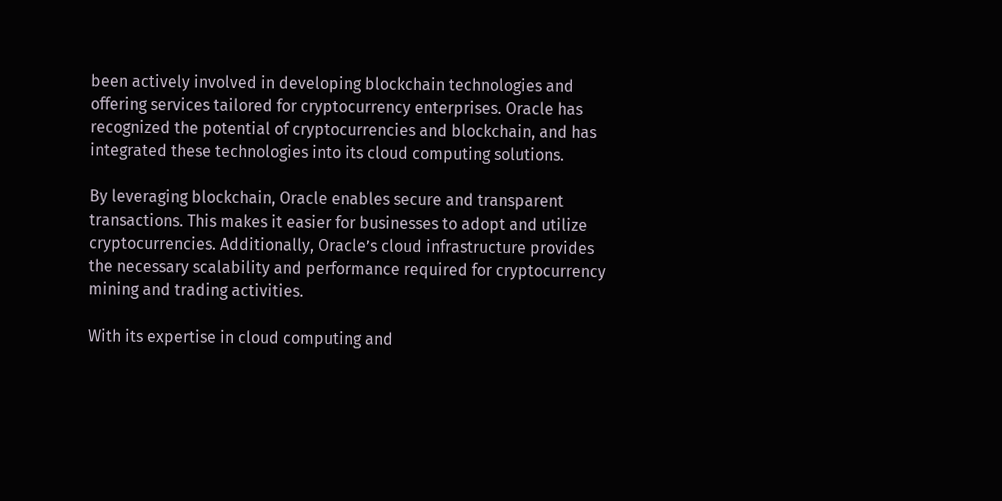been actively involved in developing blockchain technologies and offering services tailored for cryptocurrency enterprises. Oracle has recognized the potential of cryptocurrencies and blockchain, and has integrated these technologies into its cloud computing solutions.

By leveraging blockchain, Oracle enables secure and transparent transactions. This makes it easier for businesses to adopt and utilize cryptocurrencies. Additionally, Oracle’s cloud infrastructure provides the necessary scalability and performance required for cryptocurrency mining and trading activities.

With its expertise in cloud computing and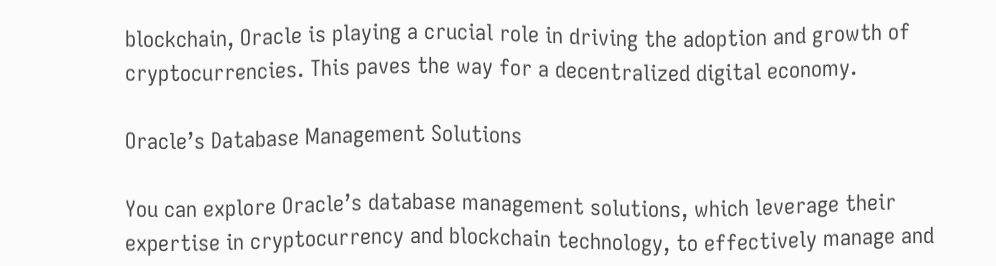blockchain, Oracle is playing a crucial role in driving the adoption and growth of cryptocurrencies. This paves the way for a decentralized digital economy.

Oracle’s Database Management Solutions

You can explore Oracle’s database management solutions, which leverage their expertise in cryptocurrency and blockchain technology, to effectively manage and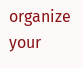organize your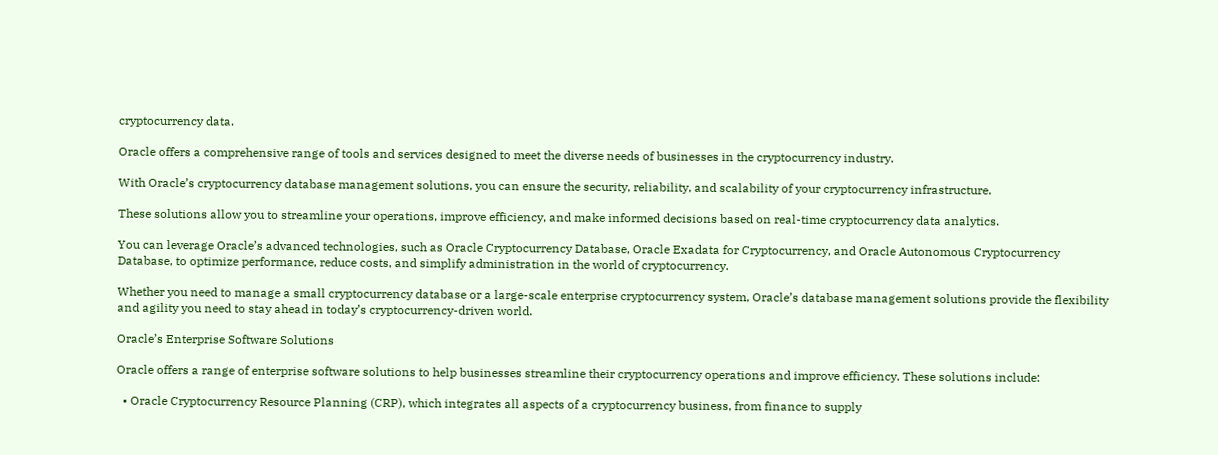cryptocurrency data.

Oracle offers a comprehensive range of tools and services designed to meet the diverse needs of businesses in the cryptocurrency industry.

With Oracle’s cryptocurrency database management solutions, you can ensure the security, reliability, and scalability of your cryptocurrency infrastructure.

These solutions allow you to streamline your operations, improve efficiency, and make informed decisions based on real-time cryptocurrency data analytics.

You can leverage Oracle’s advanced technologies, such as Oracle Cryptocurrency Database, Oracle Exadata for Cryptocurrency, and Oracle Autonomous Cryptocurrency Database, to optimize performance, reduce costs, and simplify administration in the world of cryptocurrency.

Whether you need to manage a small cryptocurrency database or a large-scale enterprise cryptocurrency system, Oracle’s database management solutions provide the flexibility and agility you need to stay ahead in today’s cryptocurrency-driven world.

Oracle’s Enterprise Software Solutions

Oracle offers a range of enterprise software solutions to help businesses streamline their cryptocurrency operations and improve efficiency. These solutions include:

  • Oracle Cryptocurrency Resource Planning (CRP), which integrates all aspects of a cryptocurrency business, from finance to supply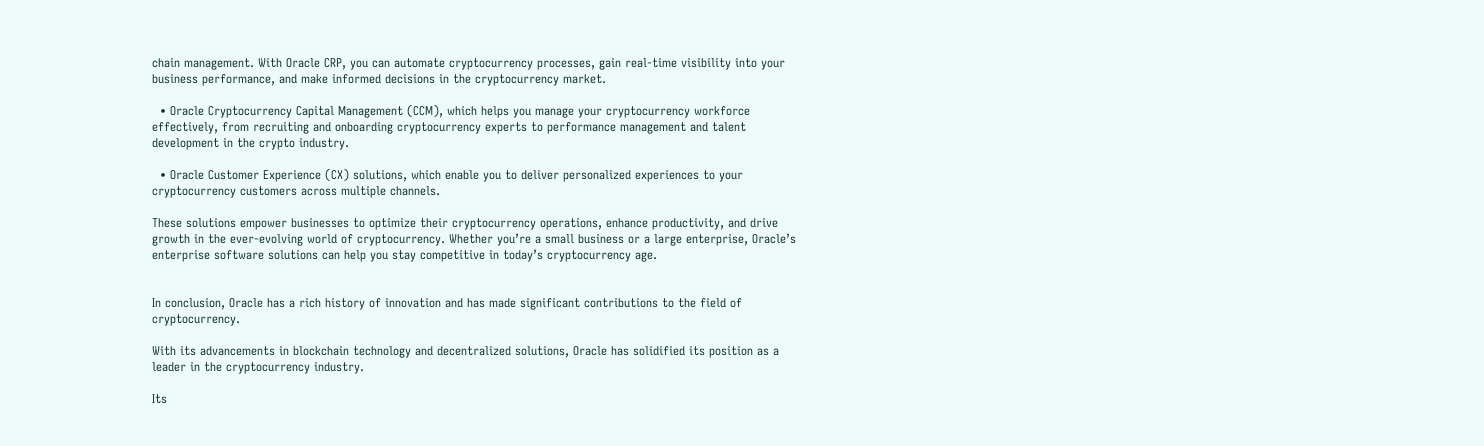chain management. With Oracle CRP, you can automate cryptocurrency processes, gain real-time visibility into your business performance, and make informed decisions in the cryptocurrency market.

  • Oracle Cryptocurrency Capital Management (CCM), which helps you manage your cryptocurrency workforce effectively, from recruiting and onboarding cryptocurrency experts to performance management and talent development in the crypto industry.

  • Oracle Customer Experience (CX) solutions, which enable you to deliver personalized experiences to your cryptocurrency customers across multiple channels.

These solutions empower businesses to optimize their cryptocurrency operations, enhance productivity, and drive growth in the ever-evolving world of cryptocurrency. Whether you’re a small business or a large enterprise, Oracle’s enterprise software solutions can help you stay competitive in today’s cryptocurrency age.


In conclusion, Oracle has a rich history of innovation and has made significant contributions to the field of cryptocurrency.

With its advancements in blockchain technology and decentralized solutions, Oracle has solidified its position as a leader in the cryptocurrency industry.

Its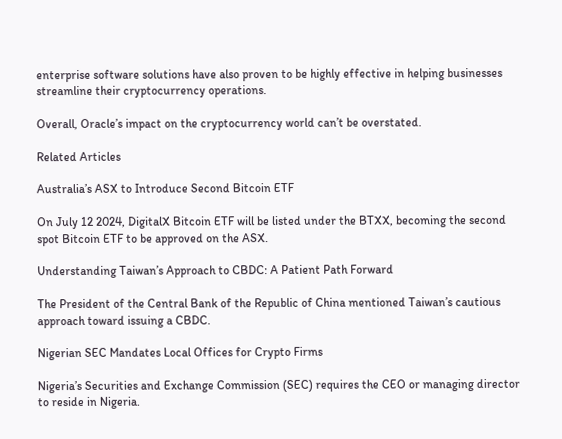enterprise software solutions have also proven to be highly effective in helping businesses streamline their cryptocurrency operations.

Overall, Oracle’s impact on the cryptocurrency world can’t be overstated.

Related Articles

Australia’s ASX to Introduce Second Bitcoin ETF

On July 12 2024, DigitalX Bitcoin ETF will be listed under the BTXX, becoming the second spot Bitcoin ETF to be approved on the ASX.

Understanding Taiwan’s Approach to CBDC: A Patient Path Forward

The President of the Central Bank of the Republic of China mentioned Taiwan’s cautious approach toward issuing a CBDC.

Nigerian SEC Mandates Local Offices for Crypto Firms

Nigeria’s Securities and Exchange Commission (SEC) requires the CEO or managing director to reside in Nigeria.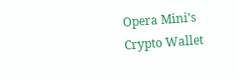Opera Mini’s Crypto Wallet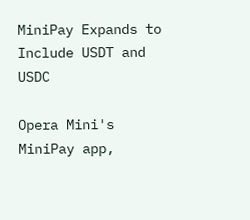MiniPay Expands to Include USDT and USDC

Opera Mini's MiniPay app,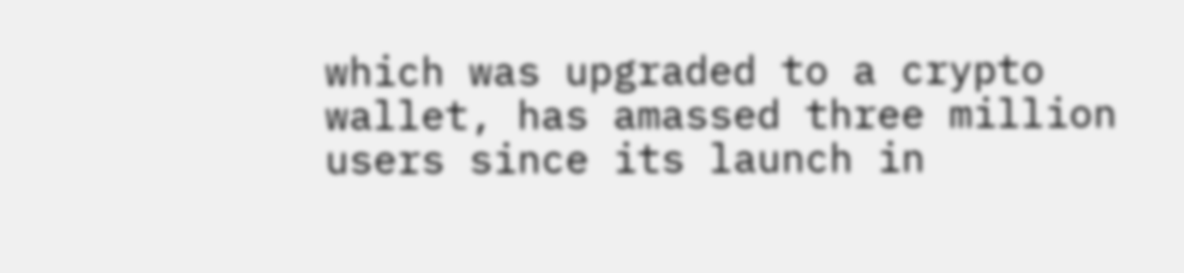which was upgraded to a crypto wallet, has amassed three million users since its launch in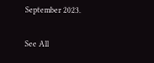September 2023.

See All